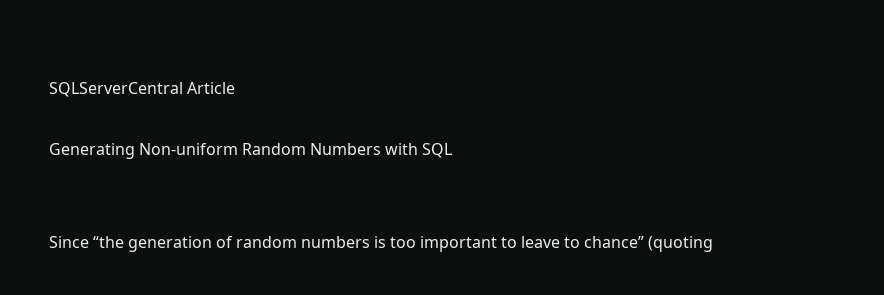SQLServerCentral Article

Generating Non-uniform Random Numbers with SQL


Since “the generation of random numbers is too important to leave to chance” (quoting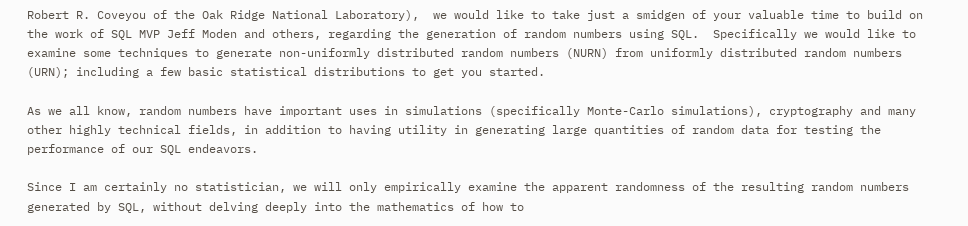Robert R. Coveyou of the Oak Ridge National Laboratory),  we would like to take just a smidgen of your valuable time to build on the work of SQL MVP Jeff Moden and others, regarding the generation of random numbers using SQL.  Specifically we would like to examine some techniques to generate non-uniformly distributed random numbers (NURN) from uniformly distributed random numbers (URN); including a few basic statistical distributions to get you started.

As we all know, random numbers have important uses in simulations (specifically Monte-Carlo simulations), cryptography and many other highly technical fields, in addition to having utility in generating large quantities of random data for testing the performance of our SQL endeavors.

Since I am certainly no statistician, we will only empirically examine the apparent randomness of the resulting random numbers generated by SQL, without delving deeply into the mathematics of how to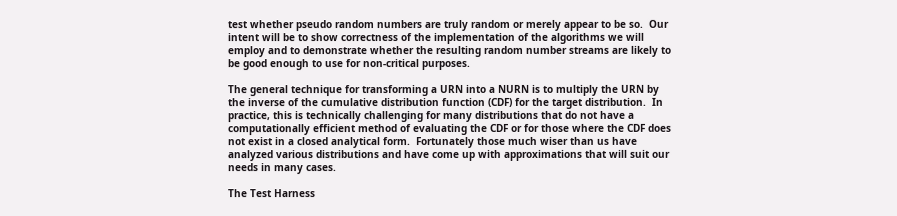test whether pseudo random numbers are truly random or merely appear to be so.  Our intent will be to show correctness of the implementation of the algorithms we will employ and to demonstrate whether the resulting random number streams are likely to be good enough to use for non-critical purposes.

The general technique for transforming a URN into a NURN is to multiply the URN by the inverse of the cumulative distribution function (CDF) for the target distribution.  In practice, this is technically challenging for many distributions that do not have a computationally efficient method of evaluating the CDF or for those where the CDF does not exist in a closed analytical form.  Fortunately those much wiser than us have analyzed various distributions and have come up with approximations that will suit our needs in many cases.

The Test Harness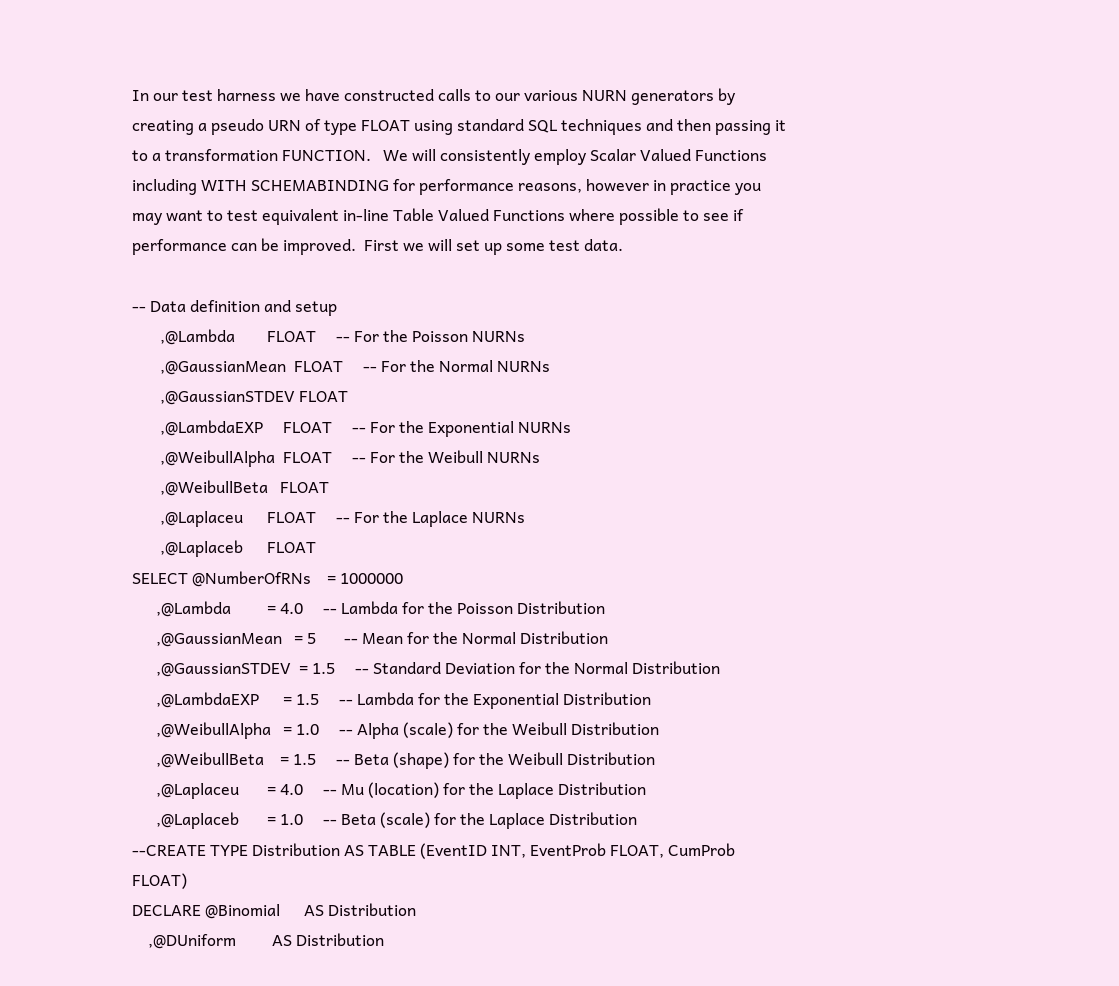In our test harness we have constructed calls to our various NURN generators by creating a pseudo URN of type FLOAT using standard SQL techniques and then passing it to a transformation FUNCTION.   We will consistently employ Scalar Valued Functions including WITH SCHEMABINDING for performance reasons, however in practice you may want to test equivalent in-line Table Valued Functions where possible to see if performance can be improved.  First we will set up some test data.

-- Data definition and setup
       ,@Lambda        FLOAT     -- For the Poisson NURNs
       ,@GaussianMean  FLOAT     -- For the Normal NURNs
       ,@GaussianSTDEV FLOAT
       ,@LambdaEXP     FLOAT     -- For the Exponential NURNs
       ,@WeibullAlpha  FLOAT     -- For the Weibull NURNs
       ,@WeibullBeta   FLOAT
       ,@Laplaceu      FLOAT     -- For the Laplace NURNs
       ,@Laplaceb      FLOAT
SELECT @NumberOfRNs    = 1000000
      ,@Lambda         = 4.0     -- Lambda for the Poisson Distribution
      ,@GaussianMean   = 5       -- Mean for the Normal Distribution
      ,@GaussianSTDEV  = 1.5     -- Standard Deviation for the Normal Distribution
      ,@LambdaEXP      = 1.5     -- Lambda for the Exponential Distribution
      ,@WeibullAlpha   = 1.0     -- Alpha (scale) for the Weibull Distribution
      ,@WeibullBeta    = 1.5     -- Beta (shape) for the Weibull Distribution
      ,@Laplaceu       = 4.0     -- Mu (location) for the Laplace Distribution
      ,@Laplaceb       = 1.0     -- Beta (scale) for the Laplace Distribution
--CREATE TYPE Distribution AS TABLE (EventID INT, EventProb FLOAT, CumProb FLOAT)
DECLARE @Binomial      AS Distribution
    ,@DUniform         AS Distribution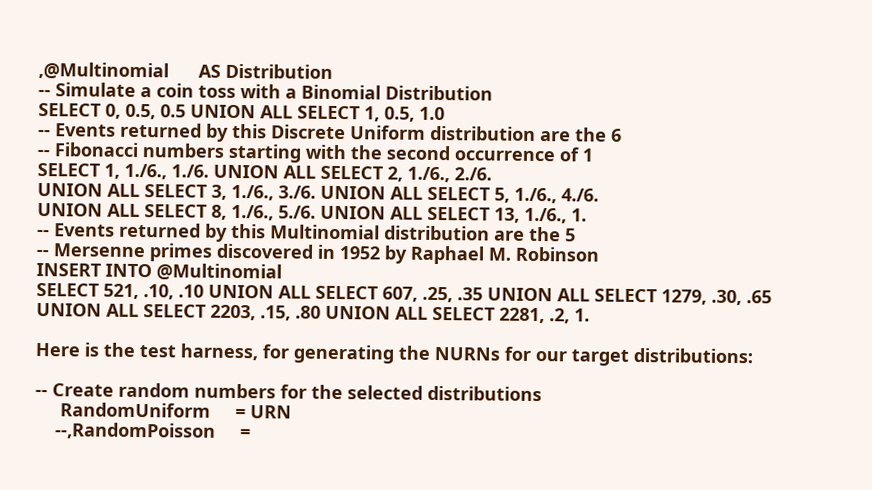,@Multinomial      AS Distribution
-- Simulate a coin toss with a Binomial Distribution
SELECT 0, 0.5, 0.5 UNION ALL SELECT 1, 0.5, 1.0
-- Events returned by this Discrete Uniform distribution are the 6
-- Fibonacci numbers starting with the second occurrence of 1
SELECT 1, 1./6., 1./6. UNION ALL SELECT 2, 1./6., 2./6.
UNION ALL SELECT 3, 1./6., 3./6. UNION ALL SELECT 5, 1./6., 4./6.
UNION ALL SELECT 8, 1./6., 5./6. UNION ALL SELECT 13, 1./6., 1.
-- Events returned by this Multinomial distribution are the 5
-- Mersenne primes discovered in 1952 by Raphael M. Robinson
INSERT INTO @Multinomial
SELECT 521, .10, .10 UNION ALL SELECT 607, .25, .35 UNION ALL SELECT 1279, .30, .65
UNION ALL SELECT 2203, .15, .80 UNION ALL SELECT 2281, .2, 1.

Here is the test harness, for generating the NURNs for our target distributions:

-- Create random numbers for the selected distributions
     RandomUniform     = URN
    --,RandomPoisson     =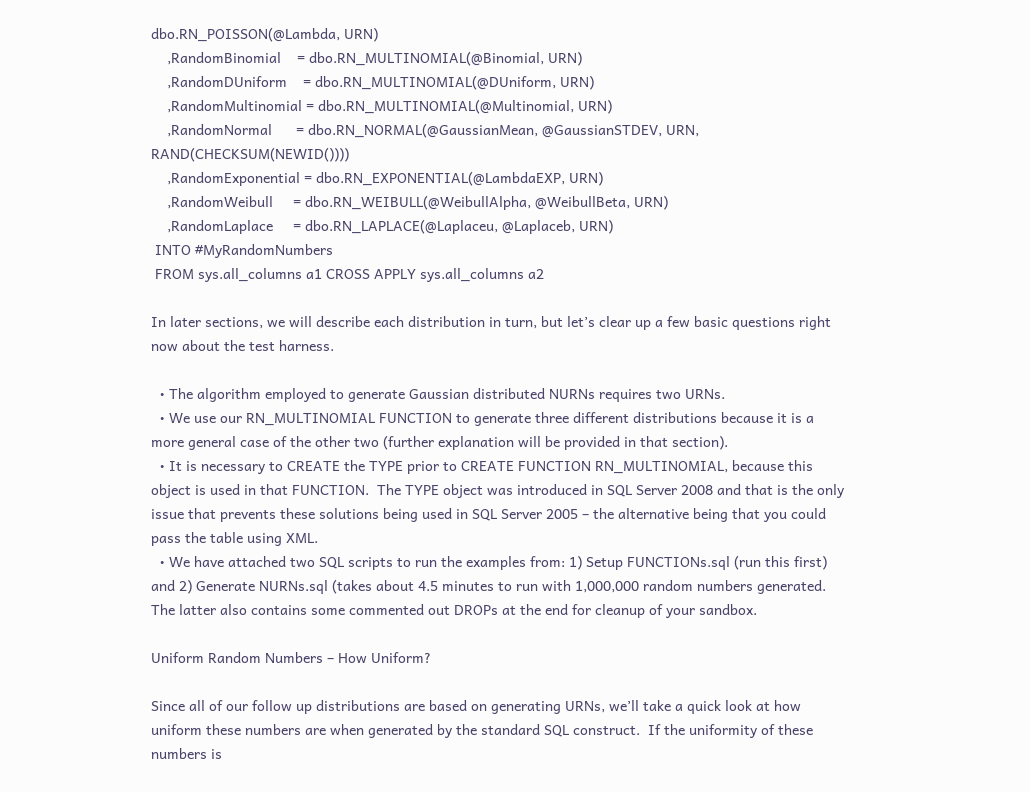dbo.RN_POISSON(@Lambda, URN)
    ,RandomBinomial    = dbo.RN_MULTINOMIAL(@Binomial, URN)
    ,RandomDUniform    = dbo.RN_MULTINOMIAL(@DUniform, URN)
    ,RandomMultinomial = dbo.RN_MULTINOMIAL(@Multinomial, URN)
    ,RandomNormal      = dbo.RN_NORMAL(@GaussianMean, @GaussianSTDEV, URN, RAND(CHECKSUM(NEWID())))
    ,RandomExponential = dbo.RN_EXPONENTIAL(@LambdaEXP, URN)
    ,RandomWeibull     = dbo.RN_WEIBULL(@WeibullAlpha, @WeibullBeta, URN)
    ,RandomLaplace     = dbo.RN_LAPLACE(@Laplaceu, @Laplaceb, URN)
 INTO #MyRandomNumbers
 FROM sys.all_columns a1 CROSS APPLY sys.all_columns a2

In later sections, we will describe each distribution in turn, but let’s clear up a few basic questions right now about the test harness.

  • The algorithm employed to generate Gaussian distributed NURNs requires two URNs.
  • We use our RN_MULTINOMIAL FUNCTION to generate three different distributions because it is a more general case of the other two (further explanation will be provided in that section).
  • It is necessary to CREATE the TYPE prior to CREATE FUNCTION RN_MULTINOMIAL, because this object is used in that FUNCTION.  The TYPE object was introduced in SQL Server 2008 and that is the only issue that prevents these solutions being used in SQL Server 2005 – the alternative being that you could pass the table using XML.
  • We have attached two SQL scripts to run the examples from: 1) Setup FUNCTIONs.sql (run this first) and 2) Generate NURNs.sql (takes about 4.5 minutes to run with 1,000,000 random numbers generated.  The latter also contains some commented out DROPs at the end for cleanup of your sandbox.

Uniform Random Numbers – How Uniform?

Since all of our follow up distributions are based on generating URNs, we’ll take a quick look at how uniform these numbers are when generated by the standard SQL construct.  If the uniformity of these numbers is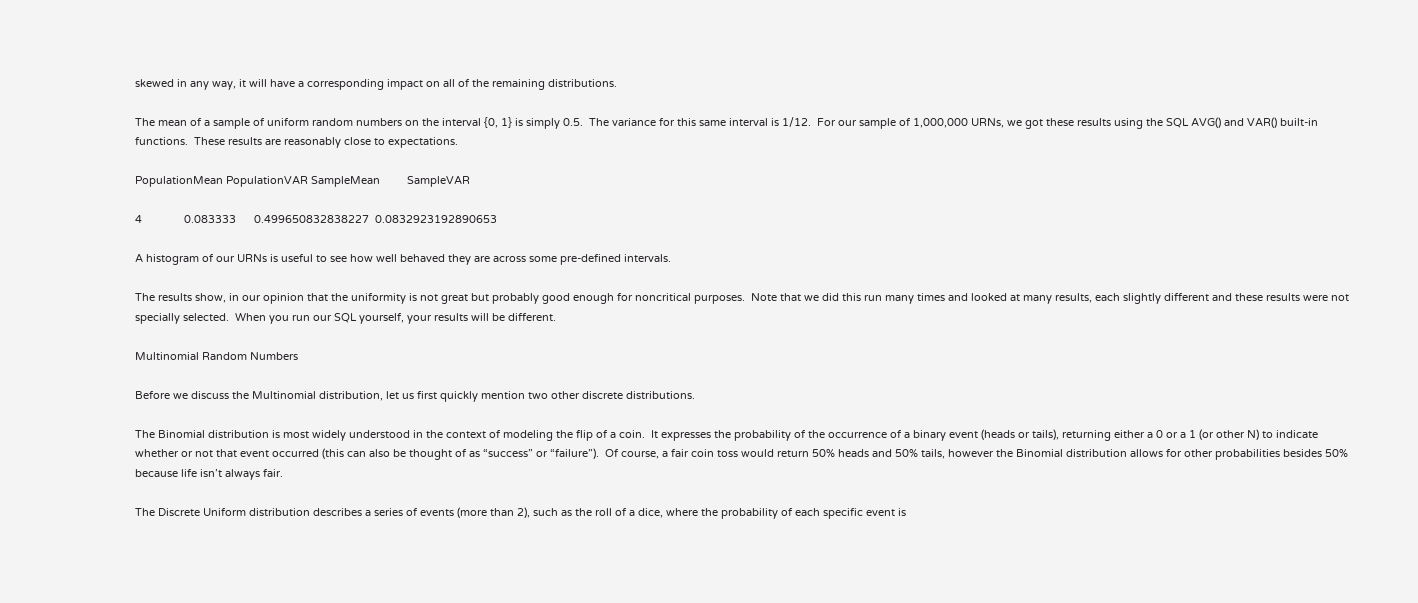skewed in any way, it will have a corresponding impact on all of the remaining distributions.

The mean of a sample of uniform random numbers on the interval {0, 1} is simply 0.5.  The variance for this same interval is 1/12.  For our sample of 1,000,000 URNs, we got these results using the SQL AVG() and VAR() built-in functions.  These results are reasonably close to expectations.

PopulationMean PopulationVAR SampleMean         SampleVAR

4              0.083333      0.499650832838227  0.0832923192890653

A histogram of our URNs is useful to see how well behaved they are across some pre-defined intervals.

The results show, in our opinion that the uniformity is not great but probably good enough for noncritical purposes.  Note that we did this run many times and looked at many results, each slightly different and these results were not specially selected.  When you run our SQL yourself, your results will be different.

Multinomial Random Numbers

Before we discuss the Multinomial distribution, let us first quickly mention two other discrete distributions.

The Binomial distribution is most widely understood in the context of modeling the flip of a coin.  It expresses the probability of the occurrence of a binary event (heads or tails), returning either a 0 or a 1 (or other N) to indicate whether or not that event occurred (this can also be thought of as “success” or “failure”).  Of course, a fair coin toss would return 50% heads and 50% tails, however the Binomial distribution allows for other probabilities besides 50% because life isn’t always fair.

The Discrete Uniform distribution describes a series of events (more than 2), such as the roll of a dice, where the probability of each specific event is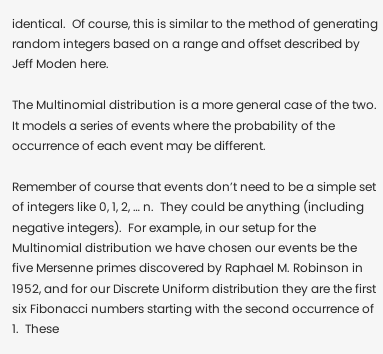identical.  Of course, this is similar to the method of generating random integers based on a range and offset described by Jeff Moden here.

The Multinomial distribution is a more general case of the two.  It models a series of events where the probability of the occurrence of each event may be different.

Remember of course that events don’t need to be a simple set of integers like 0, 1, 2, … n.  They could be anything (including negative integers).  For example, in our setup for the Multinomial distribution we have chosen our events be the five Mersenne primes discovered by Raphael M. Robinson in 1952, and for our Discrete Uniform distribution they are the first six Fibonacci numbers starting with the second occurrence of 1.  These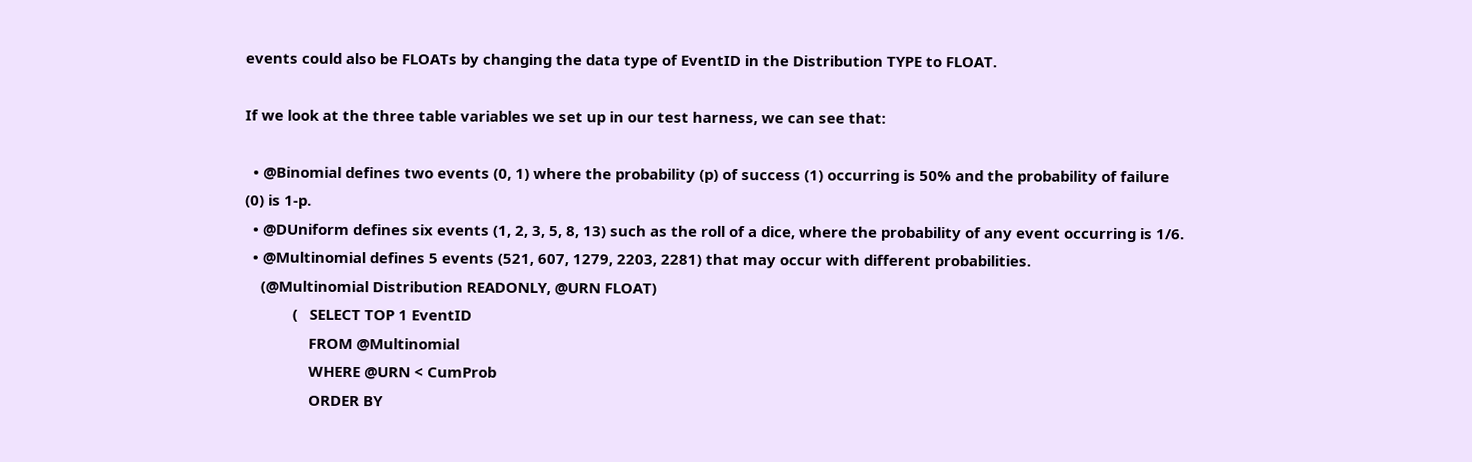events could also be FLOATs by changing the data type of EventID in the Distribution TYPE to FLOAT.

If we look at the three table variables we set up in our test harness, we can see that:

  • @Binomial defines two events (0, 1) where the probability (p) of success (1) occurring is 50% and the probability of failure (0) is 1-p.
  • @DUniform defines six events (1, 2, 3, 5, 8, 13) such as the roll of a dice, where the probability of any event occurring is 1/6.
  • @Multinomial defines 5 events (521, 607, 1279, 2203, 2281) that may occur with different probabilities.
    (@Multinomial Distribution READONLY, @URN FLOAT)
            (   SELECT TOP 1 EventID
                FROM @Multinomial
                WHERE @URN < CumProb
                ORDER BY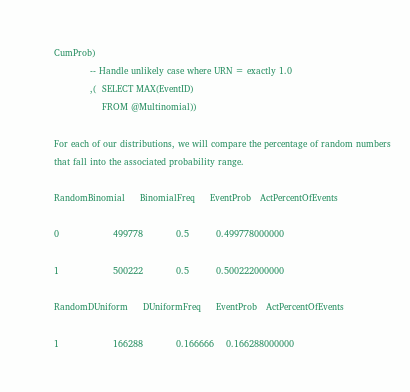CumProb)
            -- Handle unlikely case where URN = exactly 1.0
            ,(  SELECT MAX(EventID)
                FROM @Multinomial))

For each of our distributions, we will compare the percentage of random numbers that fall into the associated probability range.

RandomBinomial     BinomialFreq     EventProb   ActPercentOfEvents

0                  499778           0.5         0.499778000000

1                  500222           0.5         0.500222000000

RandomDUniform     DUniformFreq     EventProb   ActPercentOfEvents

1                  166288           0.166666    0.166288000000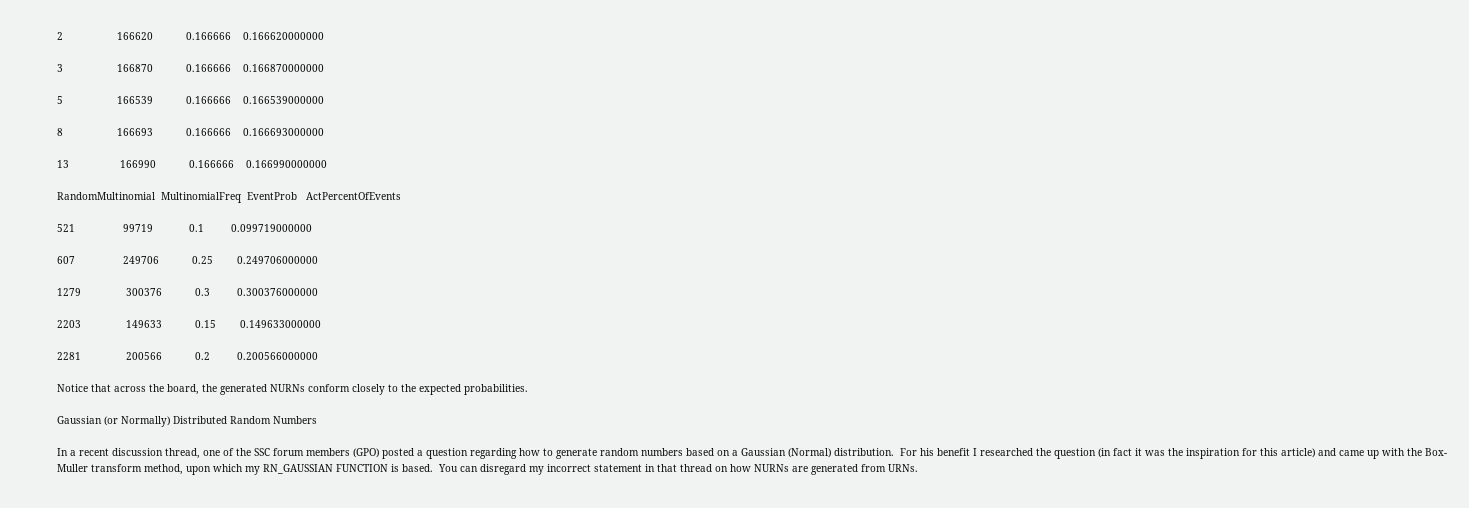2                  166620           0.166666    0.166620000000

3                  166870           0.166666    0.166870000000

5                  166539           0.166666    0.166539000000

8                  166693           0.166666    0.166693000000

13                 166990           0.166666    0.166990000000

RandomMultinomial  MultinomialFreq  EventProb   ActPercentOfEvents

521                99719            0.1         0.099719000000

607                249706           0.25        0.249706000000

1279               300376           0.3         0.300376000000

2203               149633           0.15        0.149633000000

2281               200566           0.2         0.200566000000

Notice that across the board, the generated NURNs conform closely to the expected probabilities.

Gaussian (or Normally) Distributed Random Numbers

In a recent discussion thread, one of the SSC forum members (GPO) posted a question regarding how to generate random numbers based on a Gaussian (Normal) distribution.  For his benefit I researched the question (in fact it was the inspiration for this article) and came up with the Box-Muller transform method, upon which my RN_GAUSSIAN FUNCTION is based.  You can disregard my incorrect statement in that thread on how NURNs are generated from URNs.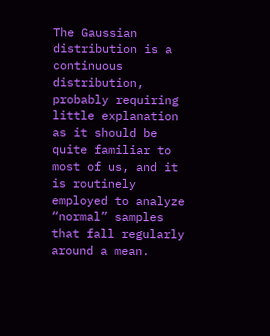The Gaussian distribution is a continuous distribution, probably requiring little explanation as it should be quite familiar to most of us, and it is routinely employed to analyze “normal” samples that fall regularly around a mean.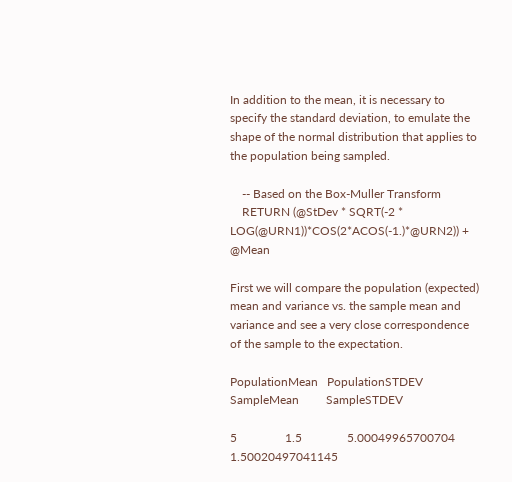In addition to the mean, it is necessary to specify the standard deviation, to emulate the shape of the normal distribution that applies to the population being sampled.

    -- Based on the Box-Muller Transform
    RETURN (@StDev * SQRT(-2 * LOG(@URN1))*COS(2*ACOS(-1.)*@URN2)) + @Mean

First we will compare the population (expected) mean and variance vs. the sample mean and variance and see a very close correspondence of the sample to the expectation.

PopulationMean   PopulationSTDEV   SampleMean         SampleSTDEV

5                1.5               5.00049965700704   1.50020497041145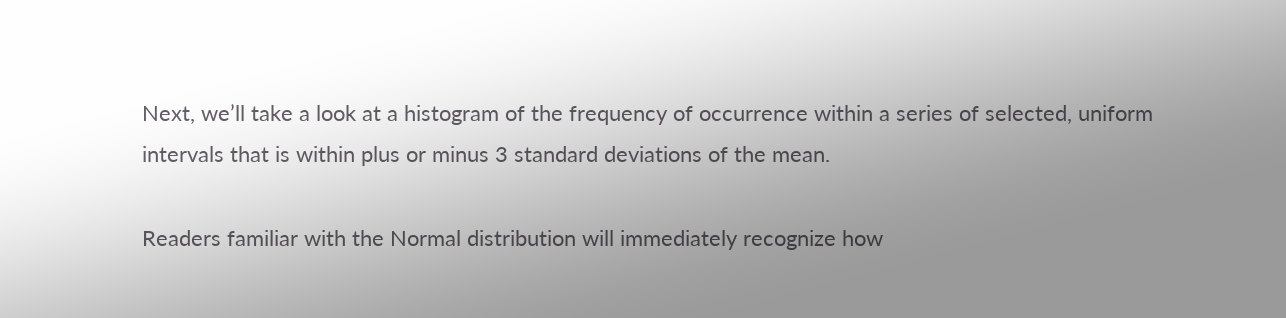Next, we’ll take a look at a histogram of the frequency of occurrence within a series of selected, uniform intervals that is within plus or minus 3 standard deviations of the mean.

Readers familiar with the Normal distribution will immediately recognize how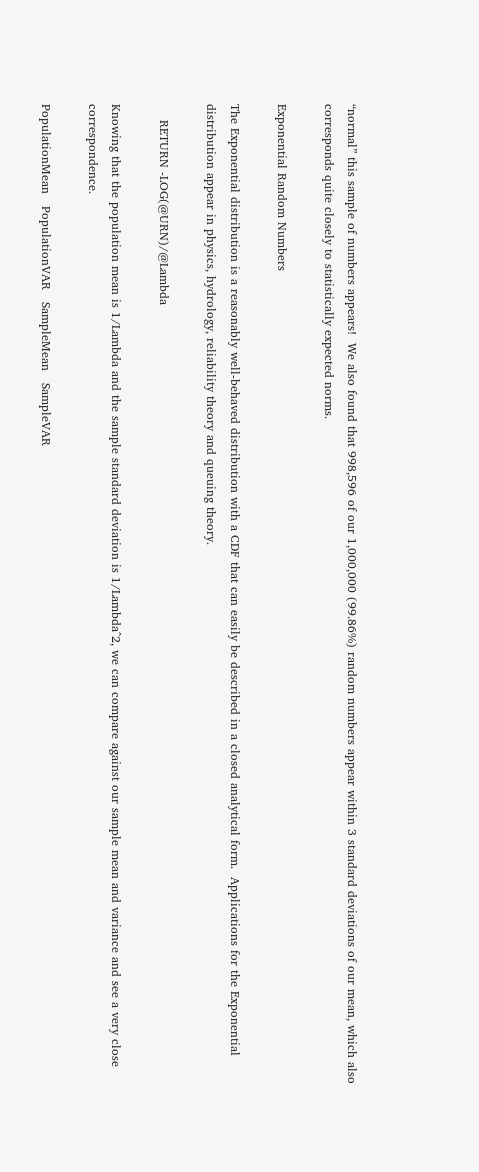“normal” this sample of numbers appears!  We also found that 998,596 of our 1,000,000 (99.86%) random numbers appear within 3 standard deviations of our mean, which also corresponds quite closely to statistically expected norms.

Exponential Random Numbers

The Exponential distribution is a reasonably well-behaved distribution with a CDF that can easily be described in a closed analytical form.  Applications for the Exponential distribution appear in physics, hydrology, reliability theory and queuing theory.

    RETURN -LOG(@URN)/@Lambda

Knowing that the population mean is 1/Lambda and the sample standard deviation is 1/Lambda^2, we can compare against our sample mean and variance and see a very close correspondence.

PopulationMean   PopulationVAR   SampleMean   SampleVAR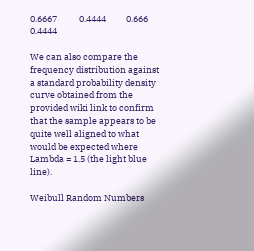0.6667           0.4444          0.666        0.4444

We can also compare the frequency distribution against a standard probability density curve obtained from the provided wiki link to confirm that the sample appears to be quite well aligned to what would be expected where Lambda = 1.5 (the light blue line).

Weibull Random Numbers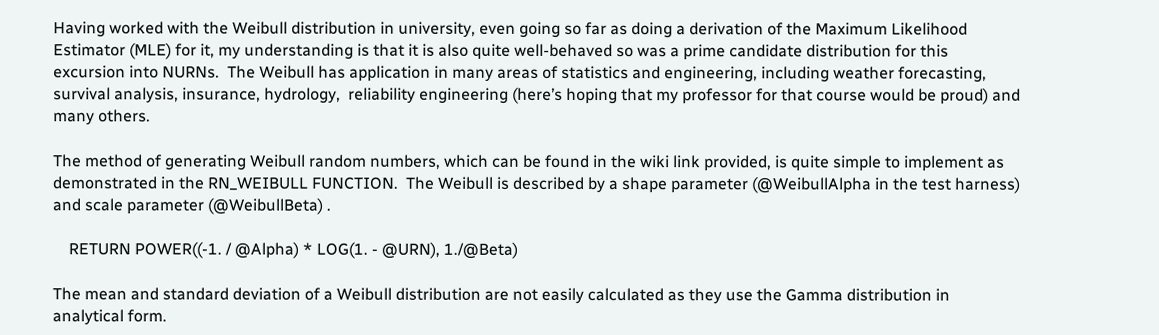Having worked with the Weibull distribution in university, even going so far as doing a derivation of the Maximum Likelihood Estimator (MLE) for it, my understanding is that it is also quite well-behaved so was a prime candidate distribution for this excursion into NURNs.  The Weibull has application in many areas of statistics and engineering, including weather forecasting, survival analysis, insurance, hydrology,  reliability engineering (here’s hoping that my professor for that course would be proud) and many others.

The method of generating Weibull random numbers, which can be found in the wiki link provided, is quite simple to implement as demonstrated in the RN_WEIBULL FUNCTION.  The Weibull is described by a shape parameter (@WeibullAlpha in the test harness) and scale parameter (@WeibullBeta) .

    RETURN POWER((-1. / @Alpha) * LOG(1. - @URN), 1./@Beta)

The mean and standard deviation of a Weibull distribution are not easily calculated as they use the Gamma distribution in analytical form.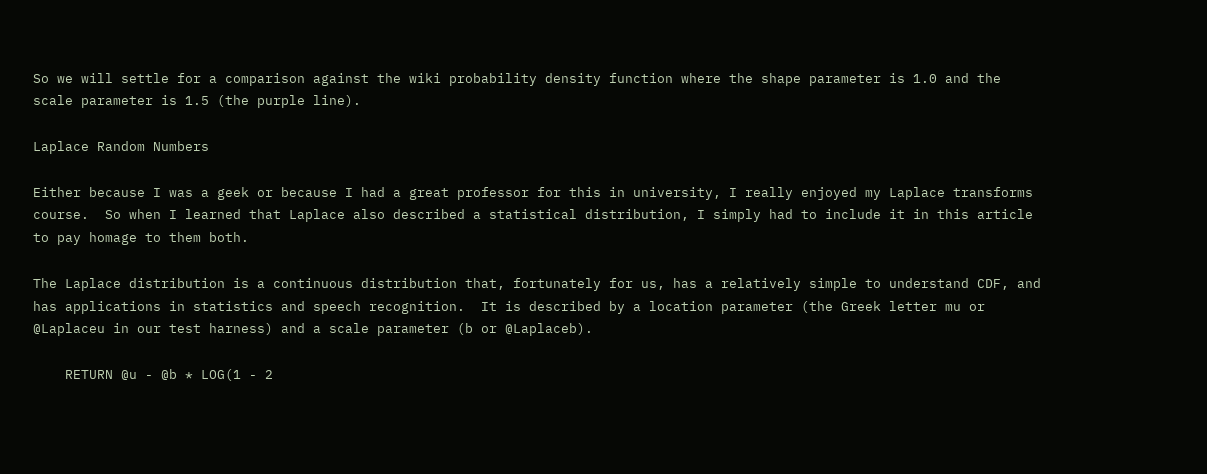So we will settle for a comparison against the wiki probability density function where the shape parameter is 1.0 and the scale parameter is 1.5 (the purple line).

Laplace Random Numbers

Either because I was a geek or because I had a great professor for this in university, I really enjoyed my Laplace transforms course.  So when I learned that Laplace also described a statistical distribution, I simply had to include it in this article to pay homage to them both.

The Laplace distribution is a continuous distribution that, fortunately for us, has a relatively simple to understand CDF, and has applications in statistics and speech recognition.  It is described by a location parameter (the Greek letter mu or @Laplaceu in our test harness) and a scale parameter (b or @Laplaceb).

    RETURN @u - @b * LOG(1 - 2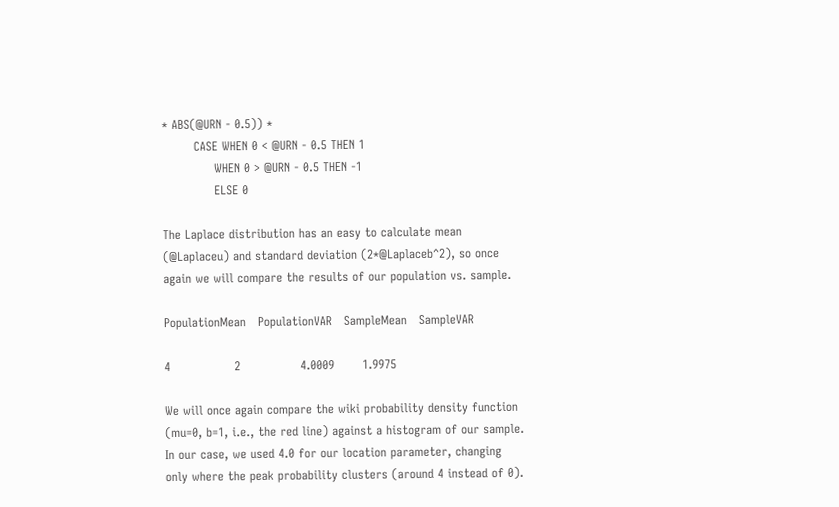* ABS(@URN - 0.5)) *
        CASE WHEN 0 < @URN - 0.5 THEN 1
             WHEN 0 > @URN - 0.5 THEN -1
             ELSE 0

The Laplace distribution has an easy to calculate mean (@Laplaceu) and standard deviation (2*@Laplaceb^2), so once again we will compare the results of our population vs. sample.

PopulationMean   PopulationVAR   SampleMean   SampleVAR

4                2               4.0009       1.9975

We will once again compare the wiki probability density function (mu=0, b=1, i.e., the red line) against a histogram of our sample.  In our case, we used 4.0 for our location parameter, changing only where the peak probability clusters (around 4 instead of 0).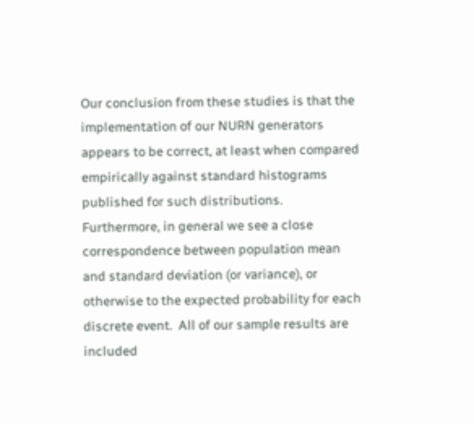Our conclusion from these studies is that the implementation of our NURN generators appears to be correct, at least when compared empirically against standard histograms published for such distributions.  Furthermore, in general we see a close correspondence between population mean and standard deviation (or variance), or otherwise to the expected probability for each discrete event.  All of our sample results are included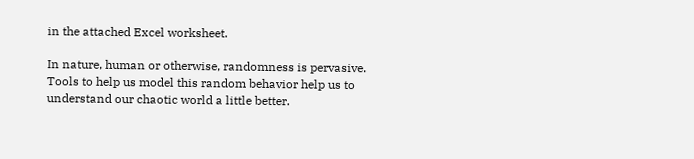in the attached Excel worksheet.

In nature, human or otherwise, randomness is pervasive.  Tools to help us model this random behavior help us to understand our chaotic world a little better.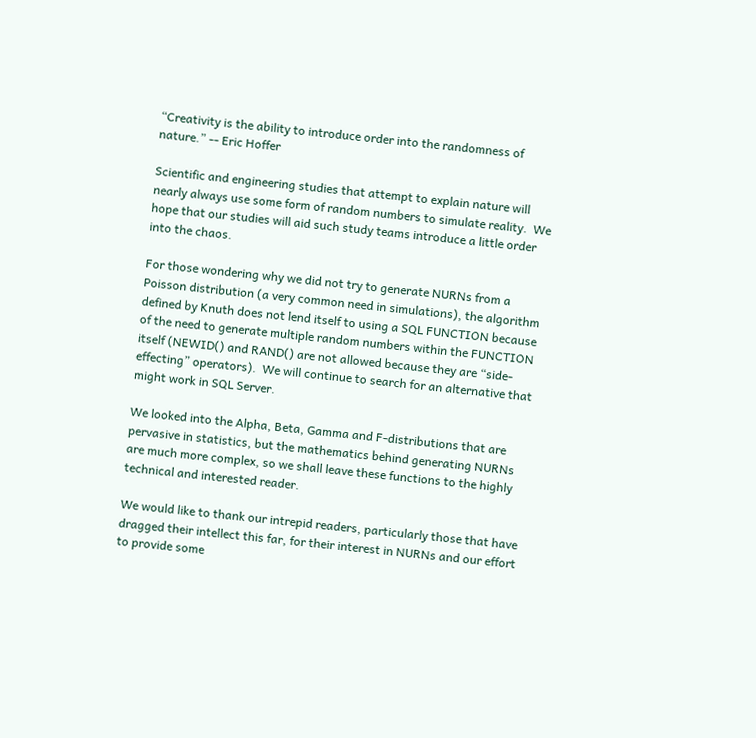“Creativity is the ability to introduce order into the randomness of nature.” -- Eric Hoffer

Scientific and engineering studies that attempt to explain nature will nearly always use some form of random numbers to simulate reality.  We hope that our studies will aid such study teams introduce a little order into the chaos.

For those wondering why we did not try to generate NURNs from a Poisson distribution (a very common need in simulations), the algorithm defined by Knuth does not lend itself to using a SQL FUNCTION because of the need to generate multiple random numbers within the FUNCTION itself (NEWID() and RAND() are not allowed because they are “side-effecting” operators).  We will continue to search for an alternative that might work in SQL Server.

We looked into the Alpha, Beta, Gamma and F-distributions that are pervasive in statistics, but the mathematics behind generating NURNs are much more complex, so we shall leave these functions to the highly technical and interested reader.

We would like to thank our intrepid readers, particularly those that have dragged their intellect this far, for their interest in NURNs and our effort to provide some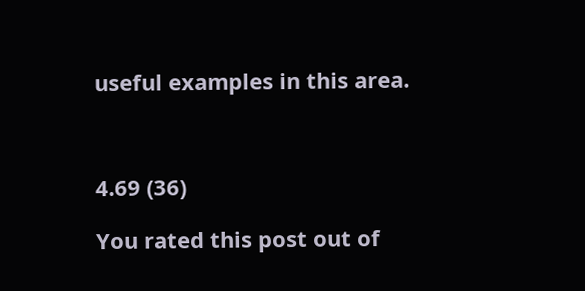useful examples in this area.



4.69 (36)

You rated this post out of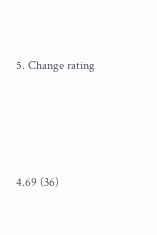5. Change rating




4.69 (36)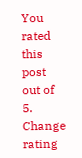You rated this post out of 5. Change rating